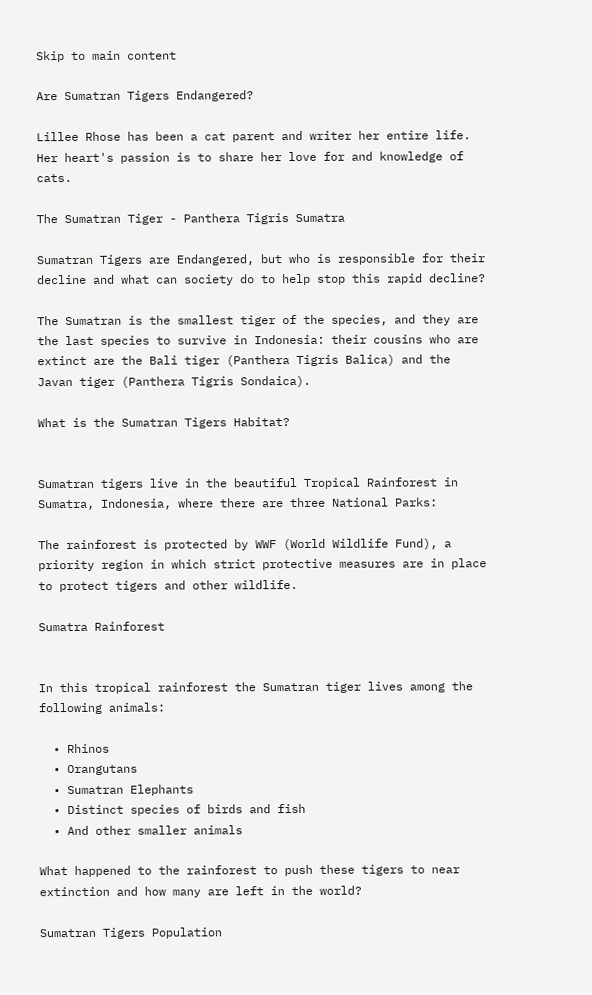Skip to main content

Are Sumatran Tigers Endangered?

Lillee Rhose has been a cat parent and writer her entire life. Her heart's passion is to share her love for and knowledge of cats.

The Sumatran Tiger - Panthera Tigris Sumatra

Sumatran Tigers are Endangered, but who is responsible for their decline and what can society do to help stop this rapid decline?

The Sumatran is the smallest tiger of the species, and they are the last species to survive in Indonesia: their cousins who are extinct are the Bali tiger (Panthera Tigris Balica) and the Javan tiger (Panthera Tigris Sondaica).

What is the Sumatran Tigers Habitat?


Sumatran tigers live in the beautiful Tropical Rainforest in Sumatra, Indonesia, where there are three National Parks:

The rainforest is protected by WWF (World Wildlife Fund), a priority region in which strict protective measures are in place to protect tigers and other wildlife.

Sumatra Rainforest


In this tropical rainforest the Sumatran tiger lives among the following animals:

  • Rhinos
  • Orangutans
  • Sumatran Elephants
  • Distinct species of birds and fish
  • And other smaller animals

What happened to the rainforest to push these tigers to near extinction and how many are left in the world?

Sumatran Tigers Population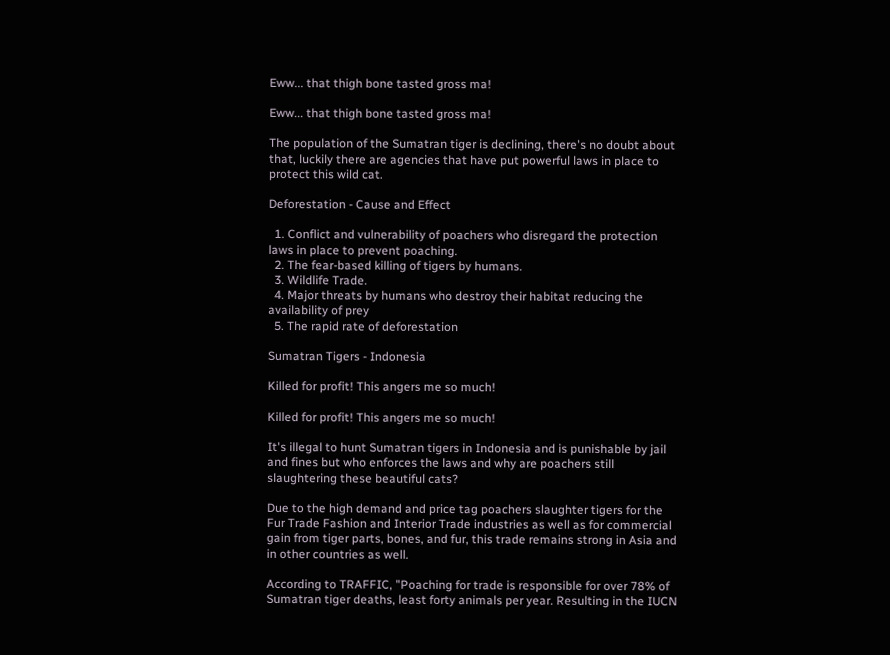Eww... that thigh bone tasted gross ma!

Eww... that thigh bone tasted gross ma!

The population of the Sumatran tiger is declining, there's no doubt about that, luckily there are agencies that have put powerful laws in place to protect this wild cat.

Deforestation - Cause and Effect

  1. Conflict and vulnerability of poachers who disregard the protection laws in place to prevent poaching.
  2. The fear-based killing of tigers by humans.
  3. Wildlife Trade.
  4. Major threats by humans who destroy their habitat reducing the availability of prey
  5. The rapid rate of deforestation

Sumatran Tigers - Indonesia

Killed for profit! This angers me so much!

Killed for profit! This angers me so much!

It's illegal to hunt Sumatran tigers in Indonesia and is punishable by jail and fines but who enforces the laws and why are poachers still slaughtering these beautiful cats?

Due to the high demand and price tag poachers slaughter tigers for the Fur Trade Fashion and Interior Trade industries as well as for commercial gain from tiger parts, bones, and fur, this trade remains strong in Asia and in other countries as well.

According to TRAFFIC, "Poaching for trade is responsible for over 78% of Sumatran tiger deaths, least forty animals per year. Resulting in the IUCN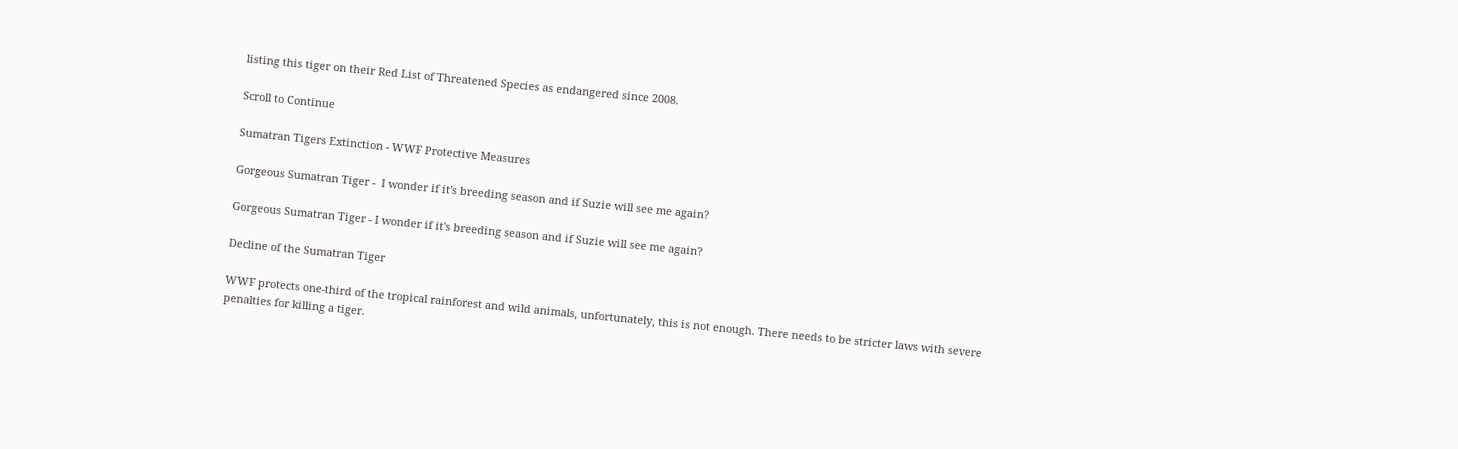listing this tiger on their Red List of Threatened Species as endangered since 2008.

Scroll to Continue

Sumatran Tigers Extinction - WWF Protective Measures

Gorgeous Sumatran Tiger -  I wonder if it's breeding season and if Suzie will see me again?

Gorgeous Sumatran Tiger - I wonder if it's breeding season and if Suzie will see me again?

Decline of the Sumatran Tiger

WWF protects one-third of the tropical rainforest and wild animals, unfortunately, this is not enough. There needs to be stricter laws with severe penalties for killing a tiger.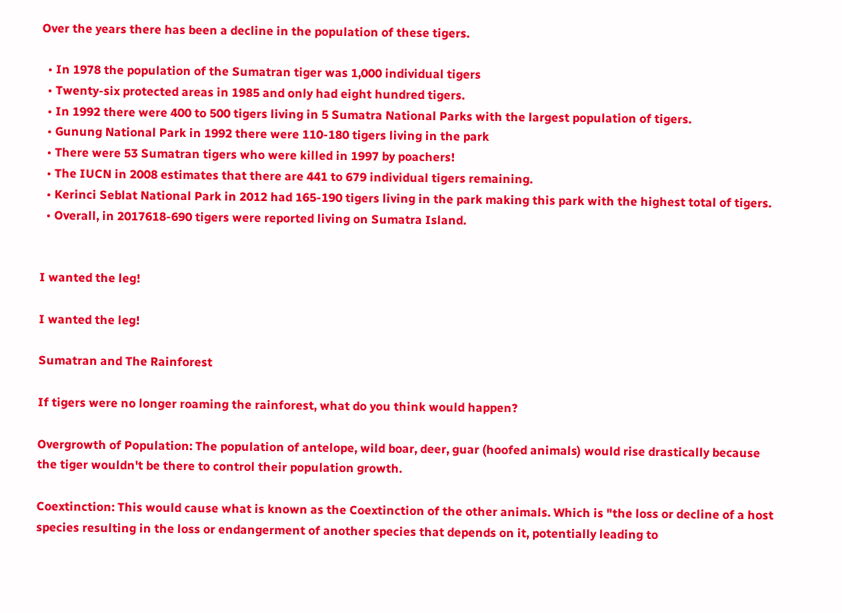Over the years there has been a decline in the population of these tigers.

  • In 1978 the population of the Sumatran tiger was 1,000 individual tigers
  • Twenty-six protected areas in 1985 and only had eight hundred tigers.
  • In 1992 there were 400 to 500 tigers living in 5 Sumatra National Parks with the largest population of tigers.
  • Gunung National Park in 1992 there were 110-180 tigers living in the park
  • There were 53 Sumatran tigers who were killed in 1997 by poachers!
  • The IUCN in 2008 estimates that there are 441 to 679 individual tigers remaining.
  • Kerinci Seblat National Park in 2012 had 165-190 tigers living in the park making this park with the highest total of tigers.
  • Overall, in 2017618-690 tigers were reported living on Sumatra Island.


I wanted the leg!

I wanted the leg!

Sumatran and The Rainforest

If tigers were no longer roaming the rainforest, what do you think would happen?

Overgrowth of Population: The population of antelope, wild boar, deer, guar (hoofed animals) would rise drastically because the tiger wouldn't be there to control their population growth.

Coextinction: This would cause what is known as the Coextinction of the other animals. Which is "the loss or decline of a host species resulting in the loss or endangerment of another species that depends on it, potentially leading to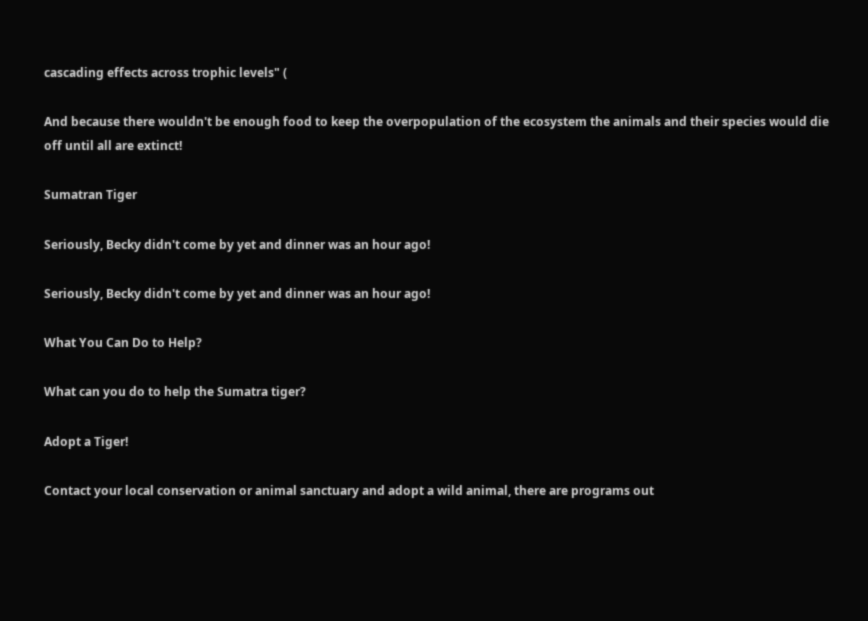cascading effects across trophic levels" (

And because there wouldn't be enough food to keep the overpopulation of the ecosystem the animals and their species would die off until all are extinct!

Sumatran Tiger

Seriously, Becky didn't come by yet and dinner was an hour ago!

Seriously, Becky didn't come by yet and dinner was an hour ago!

What You Can Do to Help?

What can you do to help the Sumatra tiger?

Adopt a Tiger!

Contact your local conservation or animal sanctuary and adopt a wild animal, there are programs out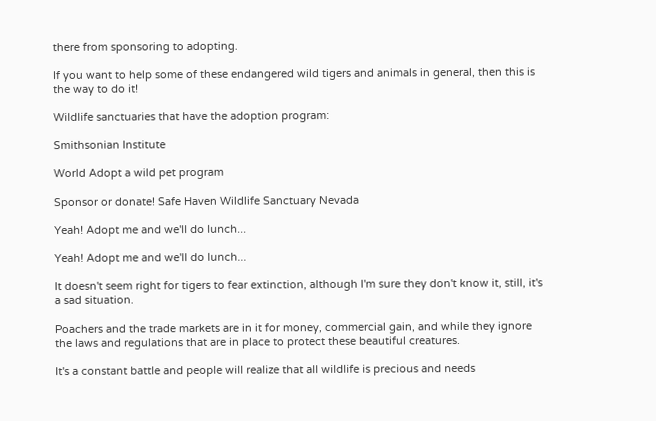there from sponsoring to adopting.

If you want to help some of these endangered wild tigers and animals in general, then this is the way to do it!

Wildlife sanctuaries that have the adoption program:

Smithsonian Institute

World Adopt a wild pet program

Sponsor or donate! Safe Haven Wildlife Sanctuary Nevada

Yeah! Adopt me and we'll do lunch...

Yeah! Adopt me and we'll do lunch...

It doesn't seem right for tigers to fear extinction, although I'm sure they don't know it, still, it's a sad situation.

Poachers and the trade markets are in it for money, commercial gain, and while they ignore the laws and regulations that are in place to protect these beautiful creatures.

It's a constant battle and people will realize that all wildlife is precious and needs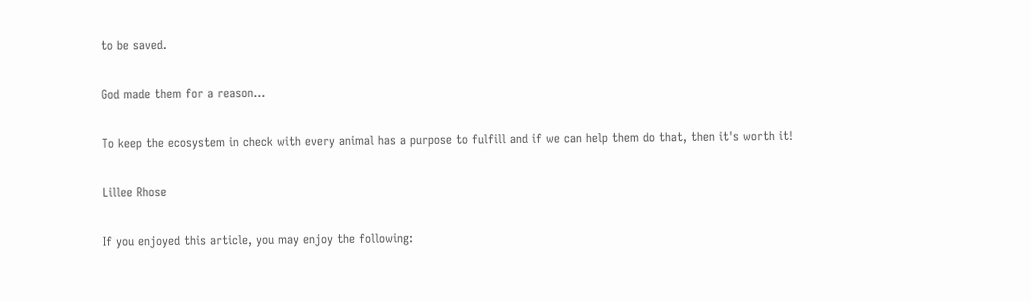to be saved.

God made them for a reason...

To keep the ecosystem in check with every animal has a purpose to fulfill and if we can help them do that, then it's worth it!

Lillee Rhose

If you enjoyed this article, you may enjoy the following: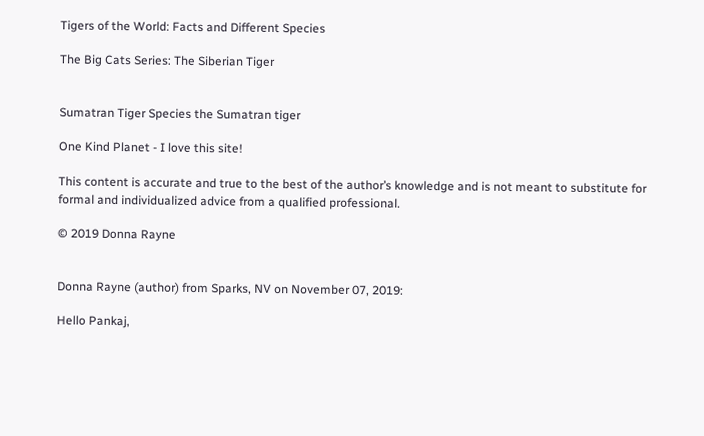Tigers of the World: Facts and Different Species

The Big Cats Series: The Siberian Tiger


Sumatran Tiger Species the Sumatran tiger

One Kind Planet - I love this site!

This content is accurate and true to the best of the author’s knowledge and is not meant to substitute for formal and individualized advice from a qualified professional.

© 2019 Donna Rayne


Donna Rayne (author) from Sparks, NV on November 07, 2019:

Hello Pankaj,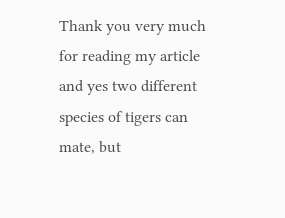Thank you very much for reading my article and yes two different species of tigers can mate, but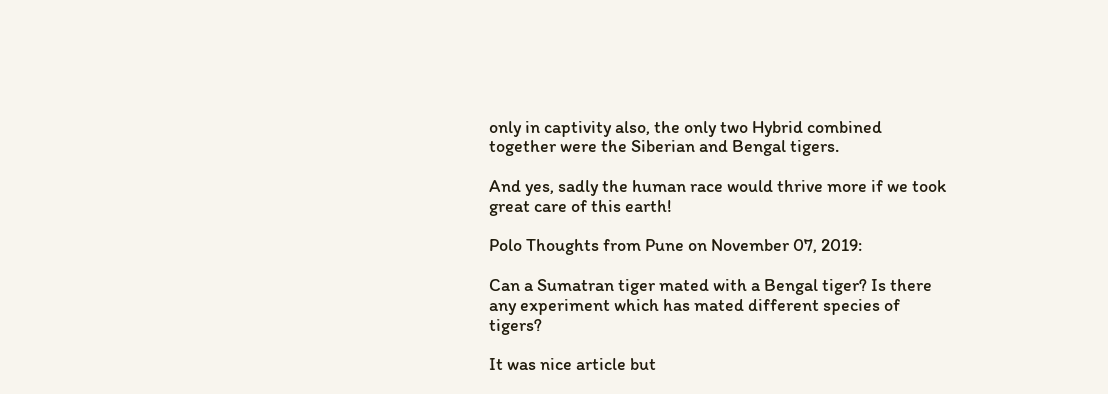only in captivity also, the only two Hybrid combined together were the Siberian and Bengal tigers.

And yes, sadly the human race would thrive more if we took great care of this earth!

Polo Thoughts from Pune on November 07, 2019:

Can a Sumatran tiger mated with a Bengal tiger? Is there any experiment which has mated different species of tigers?

It was nice article but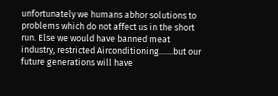unfortunately we humans abhor solutions to problems which do not affect us in the short run. Else we would have banned meat industry, restricted Airconditioning.......but our future generations will have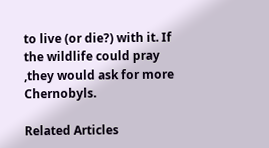to live (or die?) with it. If the wildlife could pray ,they would ask for more Chernobyls.

Related Articles